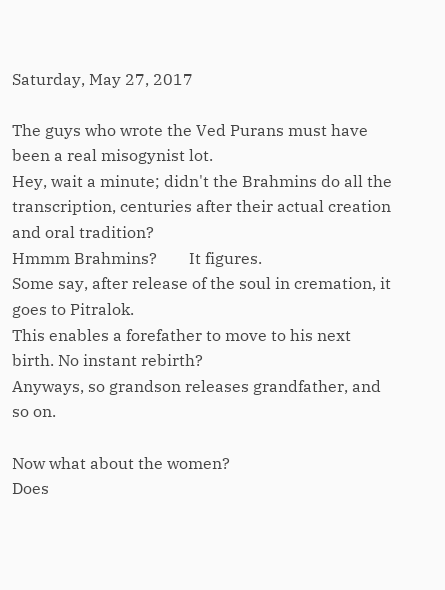Saturday, May 27, 2017

The guys who wrote the Ved Purans must have been a real misogynist lot.
Hey, wait a minute; didn't the Brahmins do all the transcription, centuries after their actual creation and oral tradition?
Hmmm Brahmins?        It figures.
Some say, after release of the soul in cremation, it goes to Pitralok.
This enables a forefather to move to his next birth. No instant rebirth?
Anyways, so grandson releases grandfather, and so on.

Now what about the women?
Does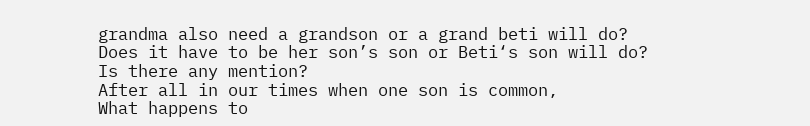grandma also need a grandson or a grand beti will do?
Does it have to be her son’s son or Beti‘s son will do?  Is there any mention?
After all in our times when one son is common,
What happens to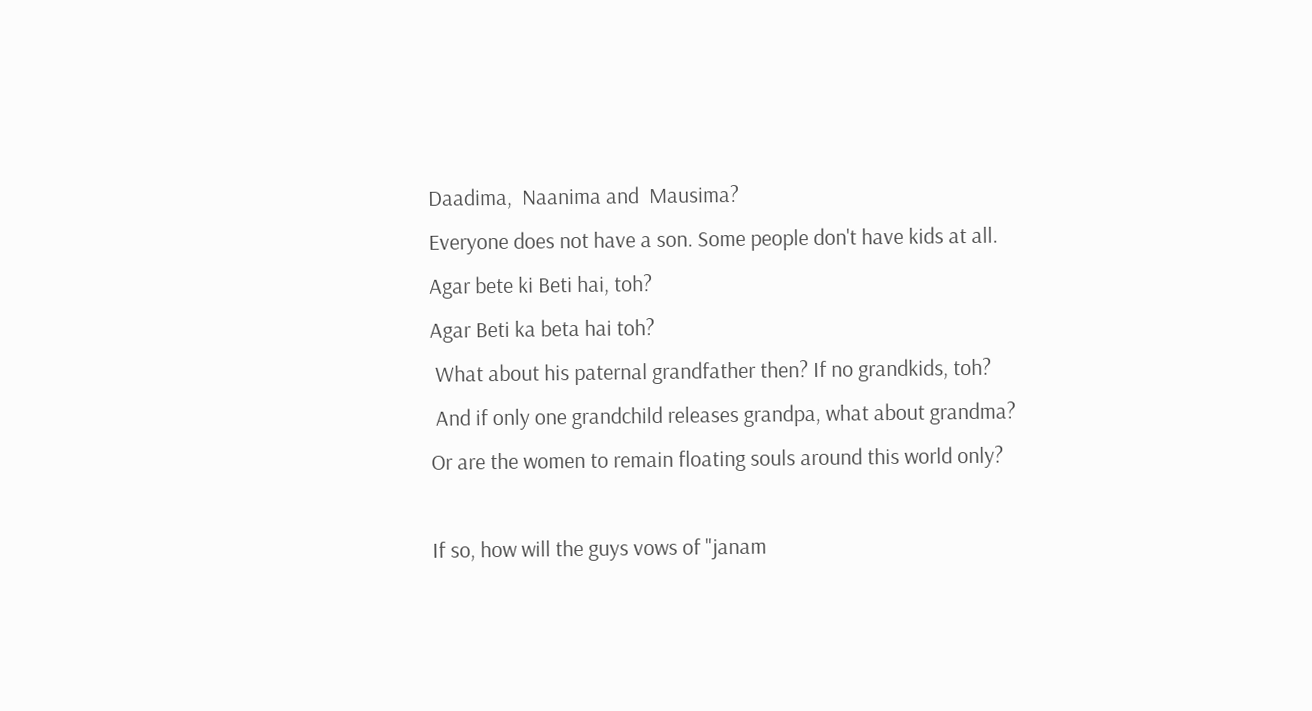Daadima,  Naanima and  Mausima?
Everyone does not have a son. Some people don't have kids at all.
Agar bete ki Beti hai, toh?
Agar Beti ka beta hai toh?
 What about his paternal grandfather then? If no grandkids, toh?
 And if only one grandchild releases grandpa, what about grandma?
Or are the women to remain floating souls around this world only?

If so, how will the guys vows of "janam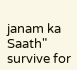janam ka Saath" survive for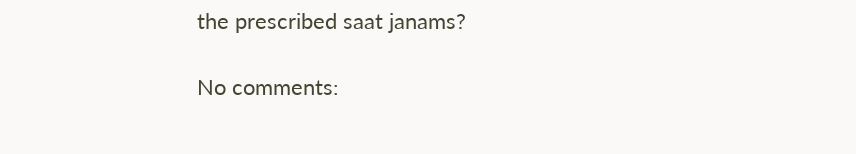the prescribed saat janams?

No comments: